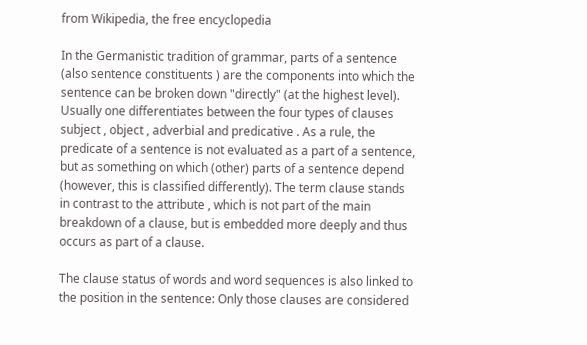from Wikipedia, the free encyclopedia

In the Germanistic tradition of grammar, parts of a sentence (also sentence constituents ) are the components into which the sentence can be broken down "directly" (at the highest level). Usually one differentiates between the four types of clauses subject , object , adverbial and predicative . As a rule, the predicate of a sentence is not evaluated as a part of a sentence, but as something on which (other) parts of a sentence depend (however, this is classified differently). The term clause stands in contrast to the attribute , which is not part of the main breakdown of a clause, but is embedded more deeply and thus occurs as part of a clause.

The clause status of words and word sequences is also linked to the position in the sentence: Only those clauses are considered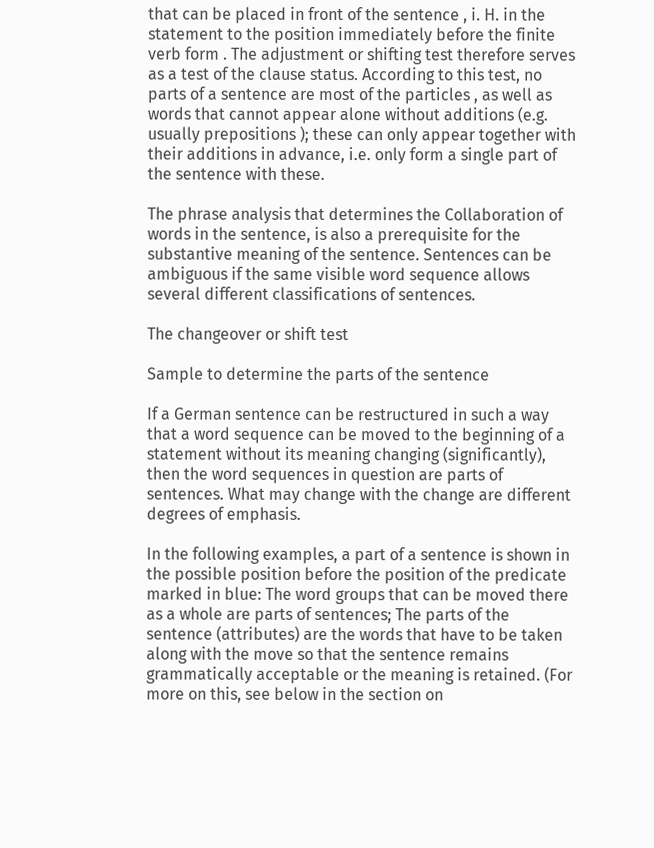that can be placed in front of the sentence , i. H. in the statement to the position immediately before the finite verb form . The adjustment or shifting test therefore serves as a test of the clause status. According to this test, no parts of a sentence are most of the particles , as well as words that cannot appear alone without additions (e.g. usually prepositions ); these can only appear together with their additions in advance, i.e. only form a single part of the sentence with these.

The phrase analysis that determines the Collaboration of words in the sentence, is also a prerequisite for the substantive meaning of the sentence. Sentences can be ambiguous if the same visible word sequence allows several different classifications of sentences.

The changeover or shift test

Sample to determine the parts of the sentence

If a German sentence can be restructured in such a way that a word sequence can be moved to the beginning of a statement without its meaning changing (significantly), then the word sequences in question are parts of sentences. What may change with the change are different degrees of emphasis.

In the following examples, a part of a sentence is shown in the possible position before the position of the predicate marked in blue: The word groups that can be moved there as a whole are parts of sentences; The parts of the sentence (attributes) are the words that have to be taken along with the move so that the sentence remains grammatically acceptable or the meaning is retained. (For more on this, see below in the section on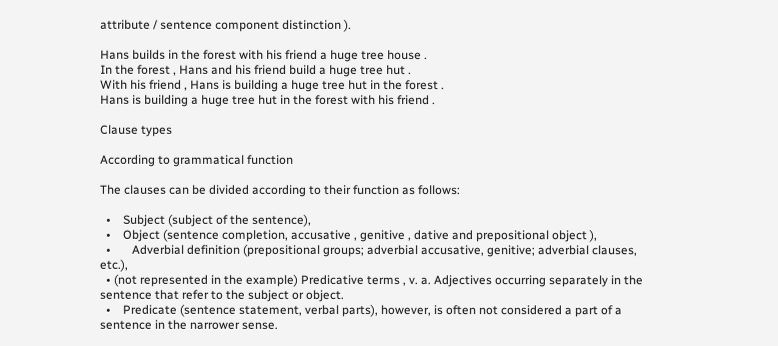attribute / sentence component distinction ).

Hans builds in the forest with his friend a huge tree house .
In the forest , Hans and his friend build a huge tree hut .
With his friend , Hans is building a huge tree hut in the forest .
Hans is building a huge tree hut in the forest with his friend .

Clause types

According to grammatical function

The clauses can be divided according to their function as follows:

  •    Subject (subject of the sentence),
  •    Object (sentence completion, accusative , genitive , dative and prepositional object ),
  •       Adverbial definition (prepositional groups; adverbial accusative, genitive; adverbial clauses, etc.),
  • (not represented in the example) Predicative terms , v. a. Adjectives occurring separately in the sentence that refer to the subject or object.
  •    Predicate (sentence statement, verbal parts), however, is often not considered a part of a sentence in the narrower sense.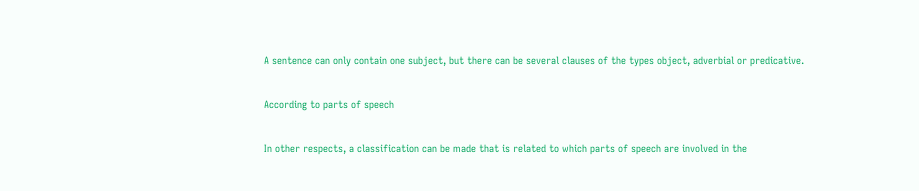A sentence can only contain one subject, but there can be several clauses of the types object, adverbial or predicative.

According to parts of speech

In other respects, a classification can be made that is related to which parts of speech are involved in the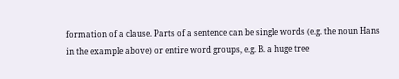formation of a clause. Parts of a sentence can be single words (e.g. the noun Hans in the example above) or entire word groups, e.g. B. a huge tree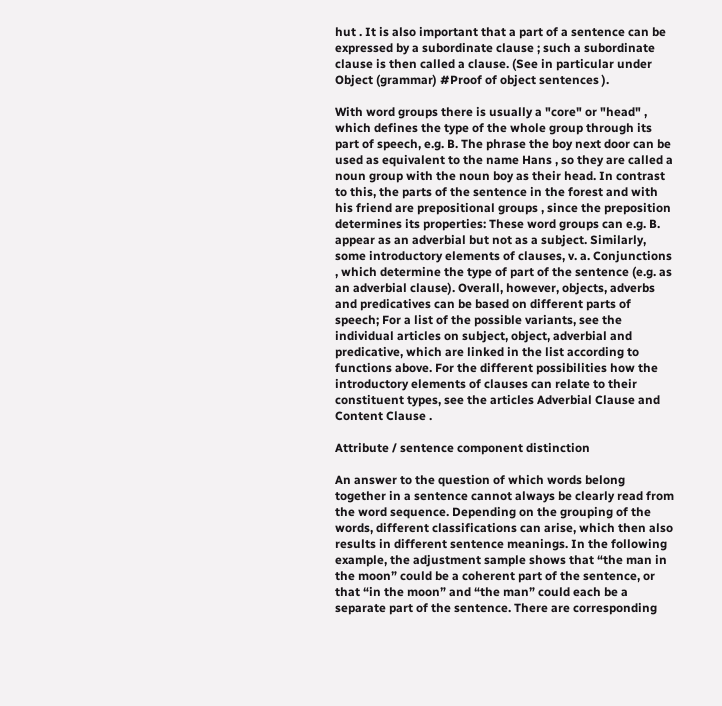hut . It is also important that a part of a sentence can be expressed by a subordinate clause ; such a subordinate clause is then called a clause. (See in particular under Object (grammar) #Proof of object sentences ).

With word groups there is usually a "core" or "head" , which defines the type of the whole group through its part of speech, e.g. B. The phrase the boy next door can be used as equivalent to the name Hans , so they are called a noun group with the noun boy as their head. In contrast to this, the parts of the sentence in the forest and with his friend are prepositional groups , since the preposition determines its properties: These word groups can e.g. B. appear as an adverbial but not as a subject. Similarly, some introductory elements of clauses, v. a. Conjunctions , which determine the type of part of the sentence (e.g. as an adverbial clause). Overall, however, objects, adverbs and predicatives can be based on different parts of speech; For a list of the possible variants, see the individual articles on subject, object, adverbial and predicative, which are linked in the list according to functions above. For the different possibilities how the introductory elements of clauses can relate to their constituent types, see the articles Adverbial Clause and Content Clause .

Attribute / sentence component distinction

An answer to the question of which words belong together in a sentence cannot always be clearly read from the word sequence. Depending on the grouping of the words, different classifications can arise, which then also results in different sentence meanings. In the following example, the adjustment sample shows that “the man in the moon” could be a coherent part of the sentence, or that “in the moon” and “the man” could each be a separate part of the sentence. There are corresponding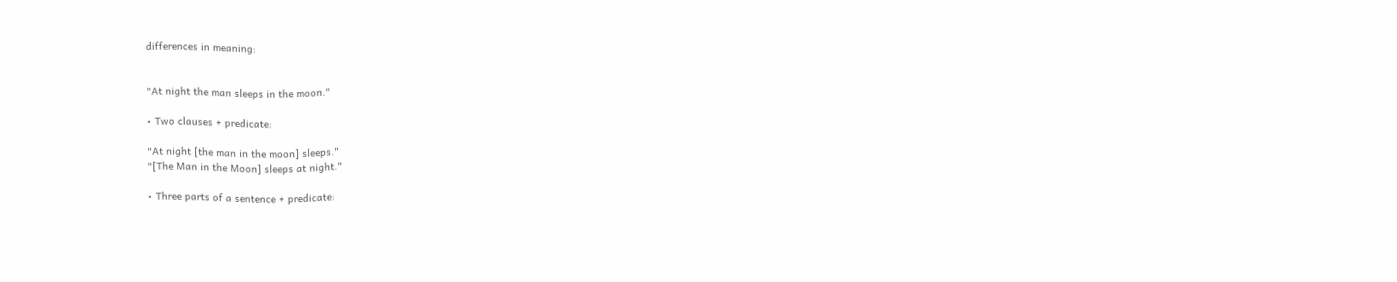differences in meaning:


"At night the man sleeps in the moon."

• Two clauses + predicate:

"At night [the man in the moon] sleeps."
"[The Man in the Moon] sleeps at night."

• Three parts of a sentence + predicate: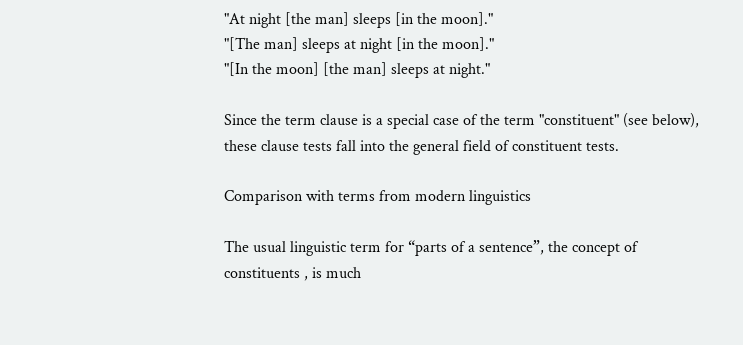"At night [the man] sleeps [in the moon]."
"[The man] sleeps at night [in the moon]."
"[In the moon] [the man] sleeps at night."

Since the term clause is a special case of the term "constituent" (see below), these clause tests fall into the general field of constituent tests.

Comparison with terms from modern linguistics

The usual linguistic term for “parts of a sentence”, the concept of constituents , is much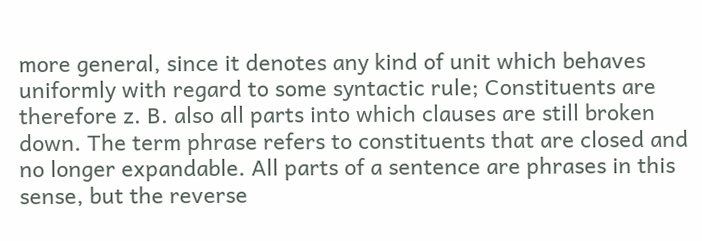more general, since it denotes any kind of unit which behaves uniformly with regard to some syntactic rule; Constituents are therefore z. B. also all parts into which clauses are still broken down. The term phrase refers to constituents that are closed and no longer expandable. All parts of a sentence are phrases in this sense, but the reverse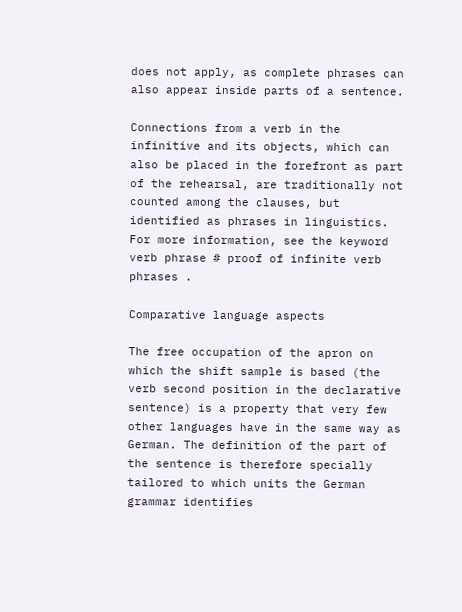does not apply, as complete phrases can also appear inside parts of a sentence.

Connections from a verb in the infinitive and its objects, which can also be placed in the forefront as part of the rehearsal, are traditionally not counted among the clauses, but identified as phrases in linguistics. For more information, see the keyword verb phrase # proof of infinite verb phrases .

Comparative language aspects

The free occupation of the apron on which the shift sample is based (the verb second position in the declarative sentence) is a property that very few other languages have in the same way as German. The definition of the part of the sentence is therefore specially tailored to which units the German grammar identifies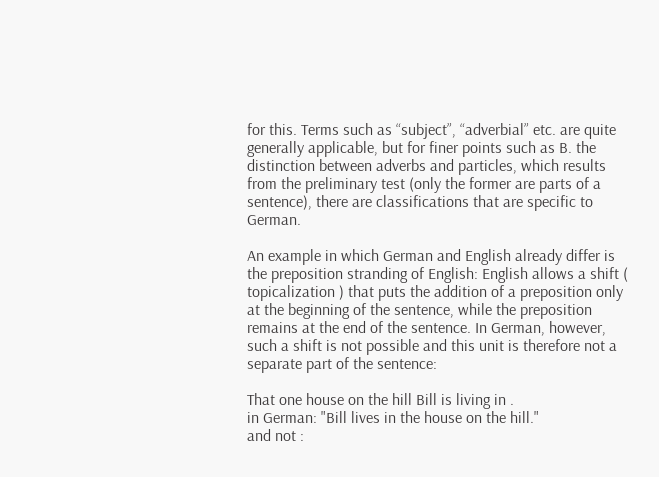for this. Terms such as “subject”, “adverbial” etc. are quite generally applicable, but for finer points such as B. the distinction between adverbs and particles, which results from the preliminary test (only the former are parts of a sentence), there are classifications that are specific to German.

An example in which German and English already differ is the preposition stranding of English: English allows a shift ( topicalization ) that puts the addition of a preposition only at the beginning of the sentence, while the preposition remains at the end of the sentence. In German, however, such a shift is not possible and this unit is therefore not a separate part of the sentence:

That one house on the hill Bill is living in .
in German: "Bill lives in the house on the hill."
and not :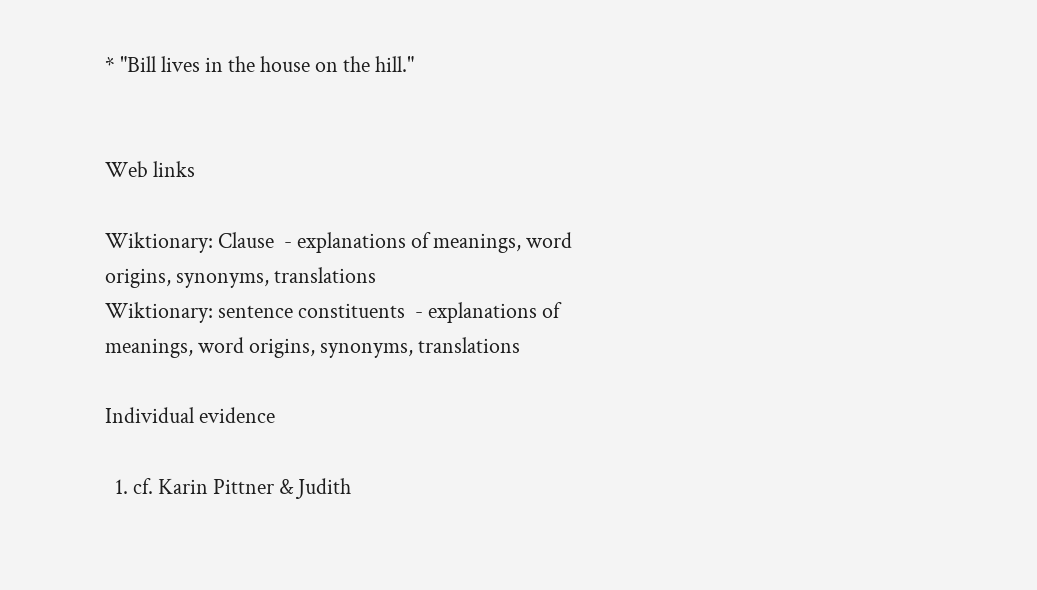* "Bill lives in the house on the hill."


Web links

Wiktionary: Clause  - explanations of meanings, word origins, synonyms, translations
Wiktionary: sentence constituents  - explanations of meanings, word origins, synonyms, translations

Individual evidence

  1. cf. Karin Pittner & Judith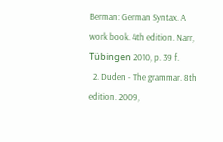Berman: German Syntax. A work book. 4th edition. Narr, Tübingen 2010, p. 39 f.
  2. Duden - The grammar. 8th edition. 2009,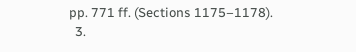pp. 771 ff. (Sections 1175–1178).
  3.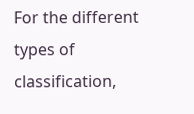For the different types of classification,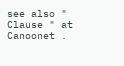see also " Clause " at Canoonet .